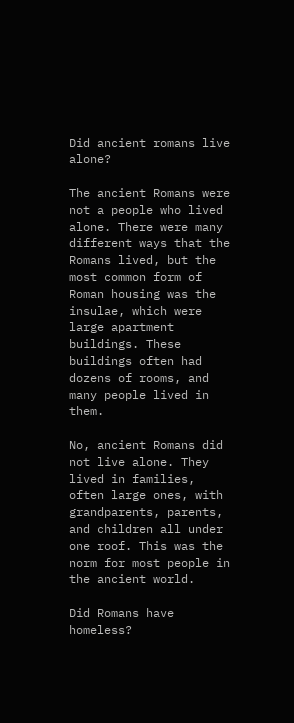Did ancient romans live alone?

The ancient Romans were not a people who lived alone. There were many different ways that the Romans lived, but the most common form of Roman housing was the insulae, which were large apartment buildings. These buildings often had dozens of rooms, and many people lived in them.

No, ancient Romans did not live alone. They lived in families, often large ones, with grandparents, parents, and children all under one roof. This was the norm for most people in the ancient world.

Did Romans have homeless?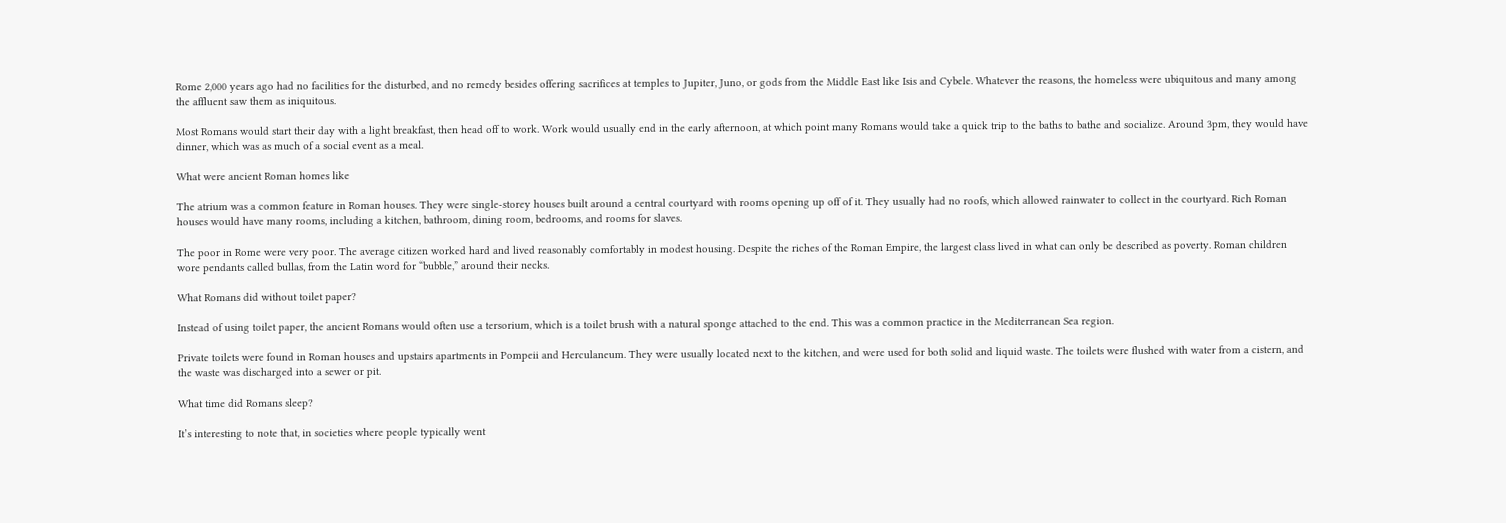Rome 2,000 years ago had no facilities for the disturbed, and no remedy besides offering sacrifices at temples to Jupiter, Juno, or gods from the Middle East like Isis and Cybele. Whatever the reasons, the homeless were ubiquitous and many among the affluent saw them as iniquitous.

Most Romans would start their day with a light breakfast, then head off to work. Work would usually end in the early afternoon, at which point many Romans would take a quick trip to the baths to bathe and socialize. Around 3pm, they would have dinner, which was as much of a social event as a meal.

What were ancient Roman homes like

The atrium was a common feature in Roman houses. They were single-storey houses built around a central courtyard with rooms opening up off of it. They usually had no roofs, which allowed rainwater to collect in the courtyard. Rich Roman houses would have many rooms, including a kitchen, bathroom, dining room, bedrooms, and rooms for slaves.

The poor in Rome were very poor. The average citizen worked hard and lived reasonably comfortably in modest housing. Despite the riches of the Roman Empire, the largest class lived in what can only be described as poverty. Roman children wore pendants called bullas, from the Latin word for “bubble,” around their necks.

What Romans did without toilet paper?

Instead of using toilet paper, the ancient Romans would often use a tersorium, which is a toilet brush with a natural sponge attached to the end. This was a common practice in the Mediterranean Sea region.

Private toilets were found in Roman houses and upstairs apartments in Pompeii and Herculaneum. They were usually located next to the kitchen, and were used for both solid and liquid waste. The toilets were flushed with water from a cistern, and the waste was discharged into a sewer or pit.

What time did Romans sleep?

It’s interesting to note that, in societies where people typically went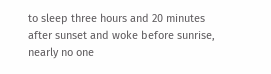to sleep three hours and 20 minutes after sunset and woke before sunrise, nearly no one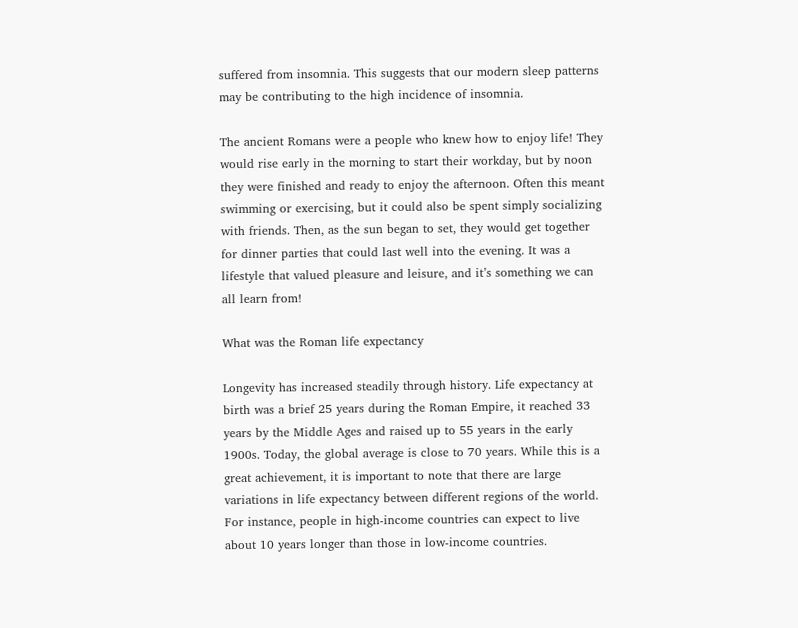suffered from insomnia. This suggests that our modern sleep patterns may be contributing to the high incidence of insomnia.

The ancient Romans were a people who knew how to enjoy life! They would rise early in the morning to start their workday, but by noon they were finished and ready to enjoy the afternoon. Often this meant swimming or exercising, but it could also be spent simply socializing with friends. Then, as the sun began to set, they would get together for dinner parties that could last well into the evening. It was a lifestyle that valued pleasure and leisure, and it’s something we can all learn from!

What was the Roman life expectancy

Longevity has increased steadily through history. Life expectancy at birth was a brief 25 years during the Roman Empire, it reached 33 years by the Middle Ages and raised up to 55 years in the early 1900s. Today, the global average is close to 70 years. While this is a great achievement, it is important to note that there are large variations in life expectancy between different regions of the world. For instance, people in high-income countries can expect to live about 10 years longer than those in low-income countries.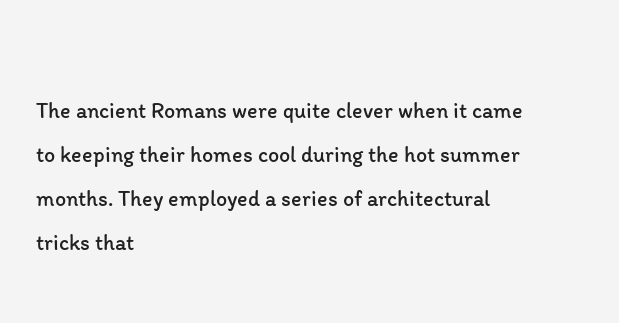The ancient Romans were quite clever when it came to keeping their homes cool during the hot summer months. They employed a series of architectural tricks that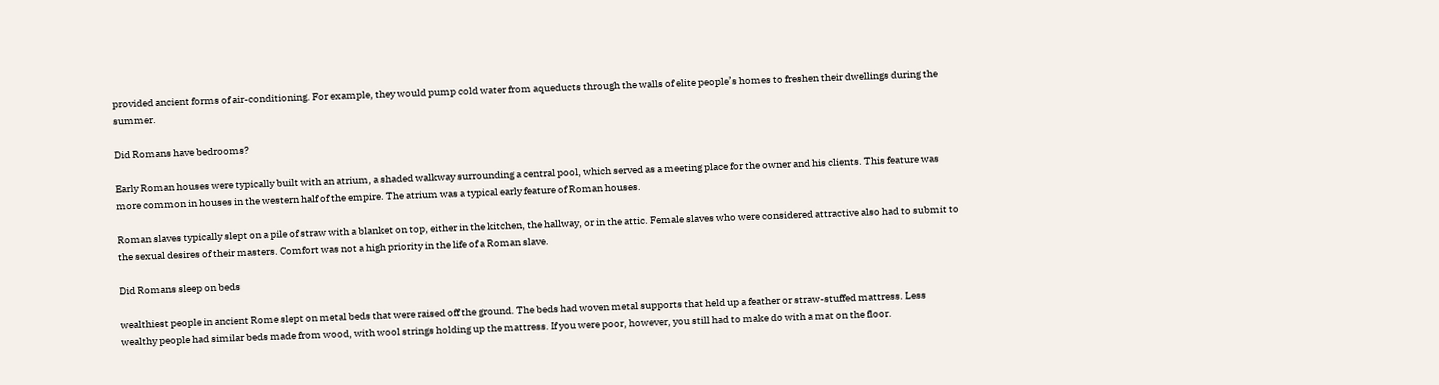provided ancient forms of air-conditioning. For example, they would pump cold water from aqueducts through the walls of elite people’s homes to freshen their dwellings during the summer.

Did Romans have bedrooms?

Early Roman houses were typically built with an atrium, a shaded walkway surrounding a central pool, which served as a meeting place for the owner and his clients. This feature was more common in houses in the western half of the empire. The atrium was a typical early feature of Roman houses.

Roman slaves typically slept on a pile of straw with a blanket on top, either in the kitchen, the hallway, or in the attic. Female slaves who were considered attractive also had to submit to the sexual desires of their masters. Comfort was not a high priority in the life of a Roman slave.

Did Romans sleep on beds

wealthiest people in ancient Rome slept on metal beds that were raised off the ground. The beds had woven metal supports that held up a feather or straw-stuffed mattress. Less wealthy people had similar beds made from wood, with wool strings holding up the mattress. If you were poor, however, you still had to make do with a mat on the floor.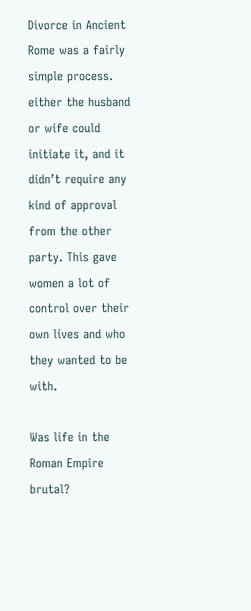Divorce in Ancient Rome was a fairly simple process. either the husband or wife could initiate it, and it didn’t require any kind of approval from the other party. This gave women a lot of control over their own lives and who they wanted to be with.

Was life in the Roman Empire brutal?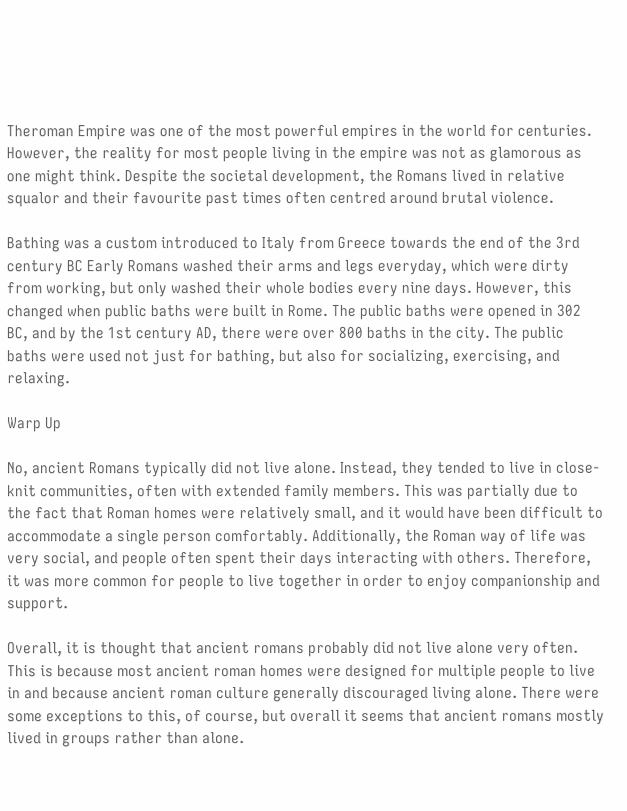Theroman Empire was one of the most powerful empires in the world for centuries. However, the reality for most people living in the empire was not as glamorous as one might think. Despite the societal development, the Romans lived in relative squalor and their favourite past times often centred around brutal violence.

Bathing was a custom introduced to Italy from Greece towards the end of the 3rd century BC Early Romans washed their arms and legs everyday, which were dirty from working, but only washed their whole bodies every nine days. However, this changed when public baths were built in Rome. The public baths were opened in 302 BC, and by the 1st century AD, there were over 800 baths in the city. The public baths were used not just for bathing, but also for socializing, exercising, and relaxing.

Warp Up

No, ancient Romans typically did not live alone. Instead, they tended to live in close-knit communities, often with extended family members. This was partially due to the fact that Roman homes were relatively small, and it would have been difficult to accommodate a single person comfortably. Additionally, the Roman way of life was very social, and people often spent their days interacting with others. Therefore, it was more common for people to live together in order to enjoy companionship and support.

Overall, it is thought that ancient romans probably did not live alone very often. This is because most ancient roman homes were designed for multiple people to live in and because ancient roman culture generally discouraged living alone. There were some exceptions to this, of course, but overall it seems that ancient romans mostly lived in groups rather than alone.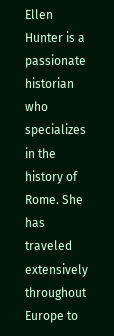Ellen Hunter is a passionate historian who specializes in the history of Rome. She has traveled extensively throughout Europe to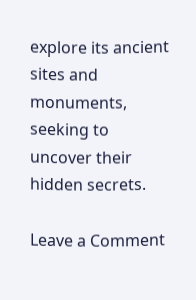explore its ancient sites and monuments, seeking to uncover their hidden secrets.

Leave a Comment